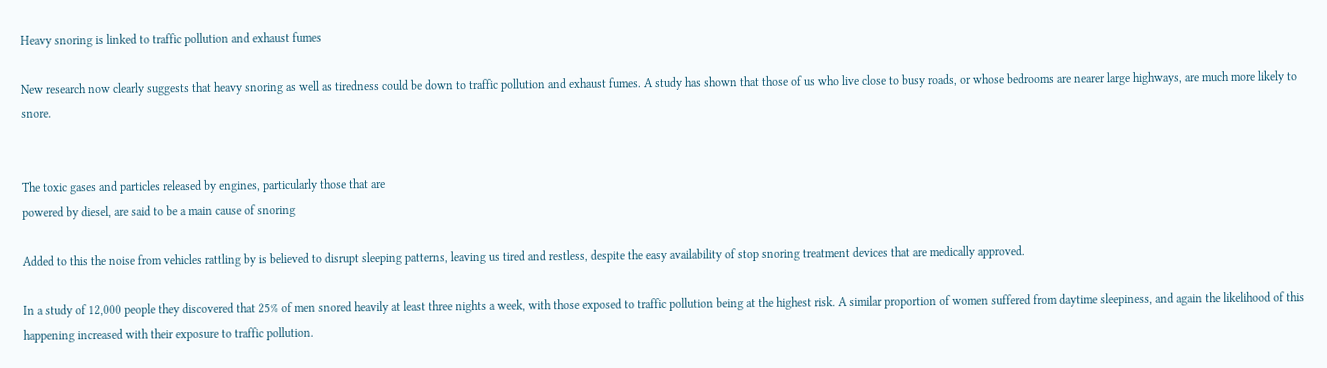Heavy snoring is linked to traffic pollution and exhaust fumes

New research now clearly suggests that heavy snoring as well as tiredness could be down to traffic pollution and exhaust fumes. A study has shown that those of us who live close to busy roads, or whose bedrooms are nearer large highways, are much more likely to snore.


The toxic gases and particles released by engines, particularly those that are
powered by diesel, are said to be a main cause of snoring

Added to this the noise from vehicles rattling by is believed to disrupt sleeping patterns, leaving us tired and restless, despite the easy availability of stop snoring treatment devices that are medically approved.

In a study of 12,000 people they discovered that 25% of men snored heavily at least three nights a week, with those exposed to traffic pollution being at the highest risk. A similar proportion of women suffered from daytime sleepiness, and again the likelihood of this happening increased with their exposure to traffic pollution.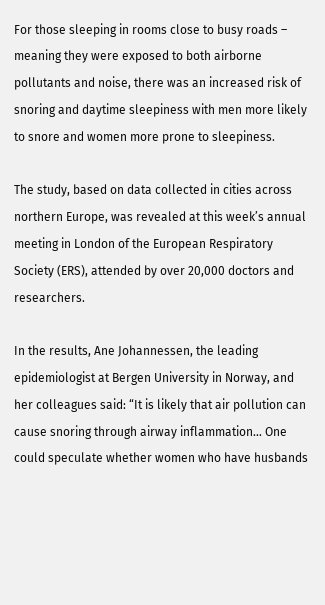For those sleeping in rooms close to busy roads – meaning they were exposed to both airborne pollutants and noise, there was an increased risk of snoring and daytime sleepiness with men more likely to snore and women more prone to sleepiness.

The study, based on data collected in cities across northern Europe, was revealed at this week’s annual meeting in London of the European Respiratory Society (ERS), attended by over 20,000 doctors and researchers.

In the results, Ane Johannessen, the leading epidemiologist at Bergen University in Norway, and her colleagues said: “It is likely that air pollution can cause snoring through airway inflammation… One could speculate whether women who have husbands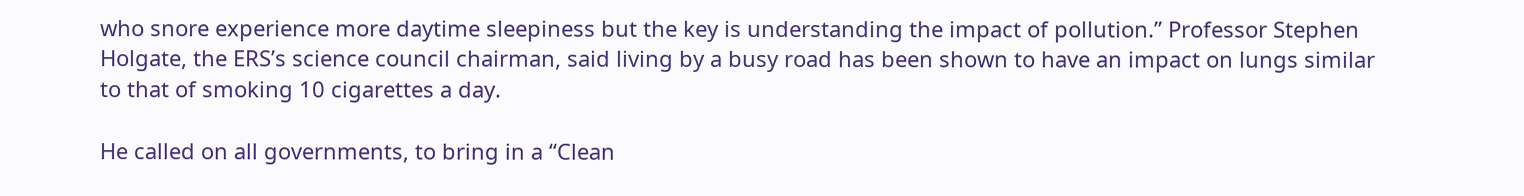who snore experience more daytime sleepiness but the key is understanding the impact of pollution.” Professor Stephen Holgate, the ERS’s science council chairman, said living by a busy road has been shown to have an impact on lungs similar to that of smoking 10 cigarettes a day.

He called on all governments, to bring in a “Clean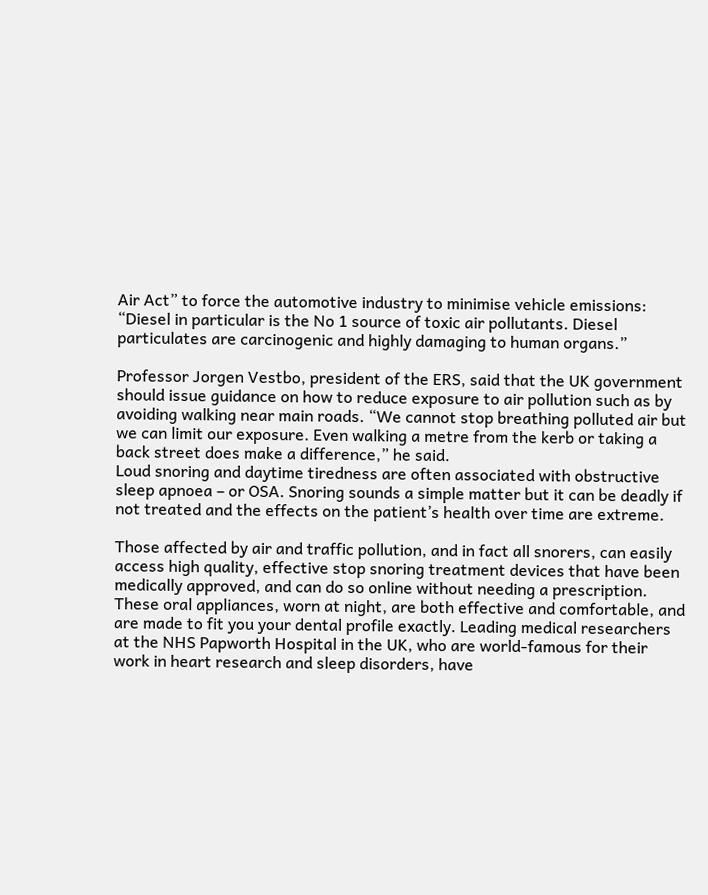Air Act” to force the automotive industry to minimise vehicle emissions: “Diesel in particular is the No 1 source of toxic air pollutants. Diesel particulates are carcinogenic and highly damaging to human organs.”

Professor Jorgen Vestbo, president of the ERS, said that the UK government should issue guidance on how to reduce exposure to air pollution such as by avoiding walking near main roads. “We cannot stop breathing polluted air but we can limit our exposure. Even walking a metre from the kerb or taking a back street does make a difference,” he said.
Loud snoring and daytime tiredness are often associated with obstructive sleep apnoea – or OSA. Snoring sounds a simple matter but it can be deadly if not treated and the effects on the patient’s health over time are extreme.

Those affected by air and traffic pollution, and in fact all snorers, can easily access high quality, effective stop snoring treatment devices that have been medically approved, and can do so online without needing a prescription. These oral appliances, worn at night, are both effective and comfortable, and are made to fit you your dental profile exactly. Leading medical researchers at the NHS Papworth Hospital in the UK, who are world-famous for their work in heart research and sleep disorders, have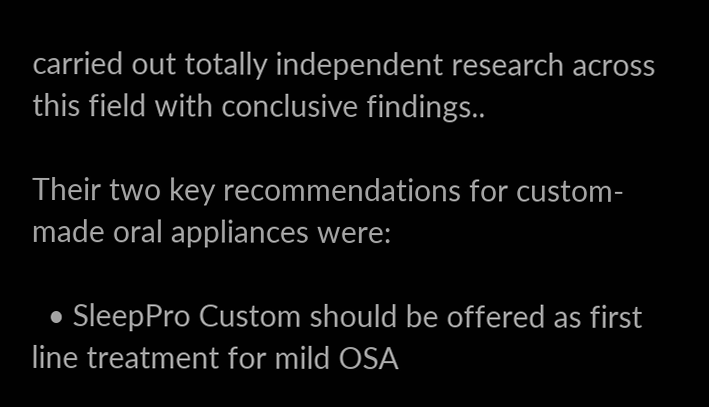carried out totally independent research across this field with conclusive findings..

Their two key recommendations for custom-made oral appliances were:

  • SleepPro Custom should be offered as first line treatment for mild OSA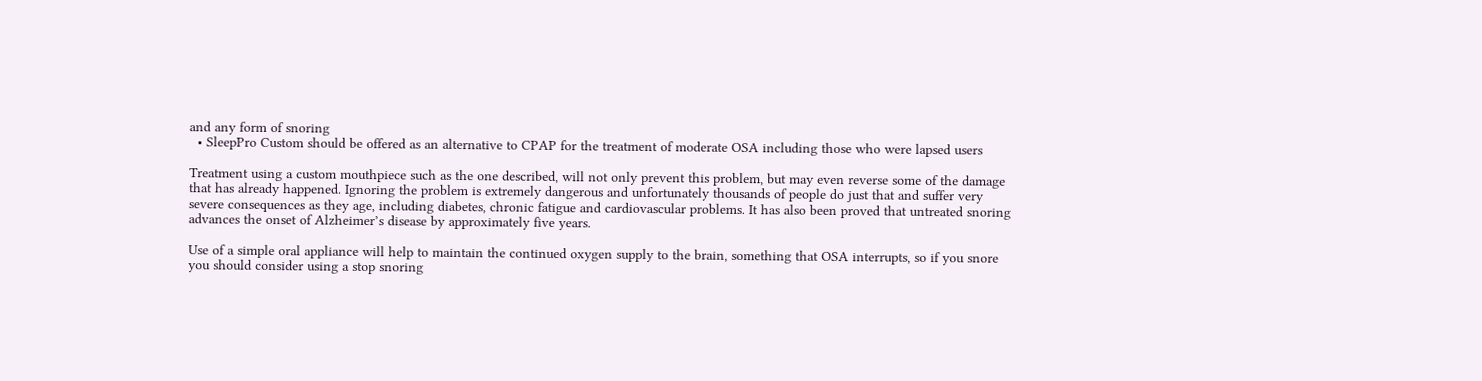and any form of snoring
  • SleepPro Custom should be offered as an alternative to CPAP for the treatment of moderate OSA including those who were lapsed users

Treatment using a custom mouthpiece such as the one described, will not only prevent this problem, but may even reverse some of the damage that has already happened. Ignoring the problem is extremely dangerous and unfortunately thousands of people do just that and suffer very severe consequences as they age, including diabetes, chronic fatigue and cardiovascular problems. It has also been proved that untreated snoring advances the onset of Alzheimer’s disease by approximately five years.

Use of a simple oral appliance will help to maintain the continued oxygen supply to the brain, something that OSA interrupts, so if you snore you should consider using a stop snoring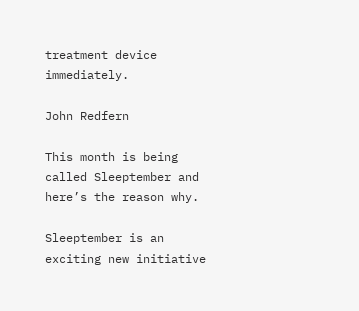treatment device immediately.

John Redfern

This month is being called Sleeptember and here’s the reason why.

Sleeptember is an exciting new initiative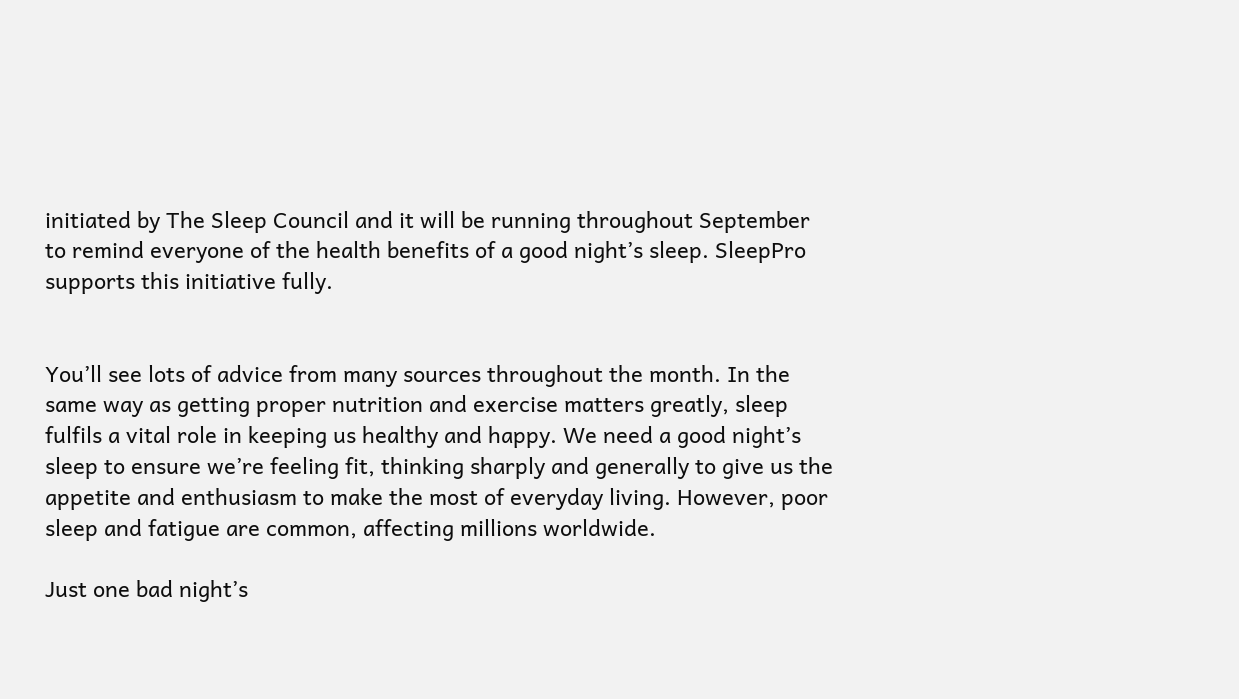initiated by The Sleep Council and it will be running throughout September to remind everyone of the health benefits of a good night’s sleep. SleepPro supports this initiative fully.


You’ll see lots of advice from many sources throughout the month. In the same way as getting proper nutrition and exercise matters greatly, sleep fulfils a vital role in keeping us healthy and happy. We need a good night’s sleep to ensure we’re feeling fit, thinking sharply and generally to give us the appetite and enthusiasm to make the most of everyday living. However, poor sleep and fatigue are common, affecting millions worldwide.

Just one bad night’s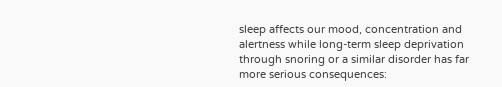sleep affects our mood, concentration and alertness while long-term sleep deprivation through snoring or a similar disorder has far more serious consequences: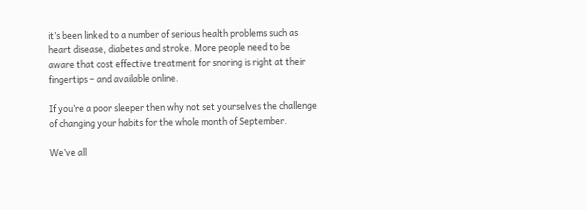it’s been linked to a number of serious health problems such as heart disease, diabetes and stroke. More people need to be aware that cost effective treatment for snoring is right at their fingertips – and available online.

If you’re a poor sleeper then why not set yourselves the challenge of changing your habits for the whole month of September.

We’ve all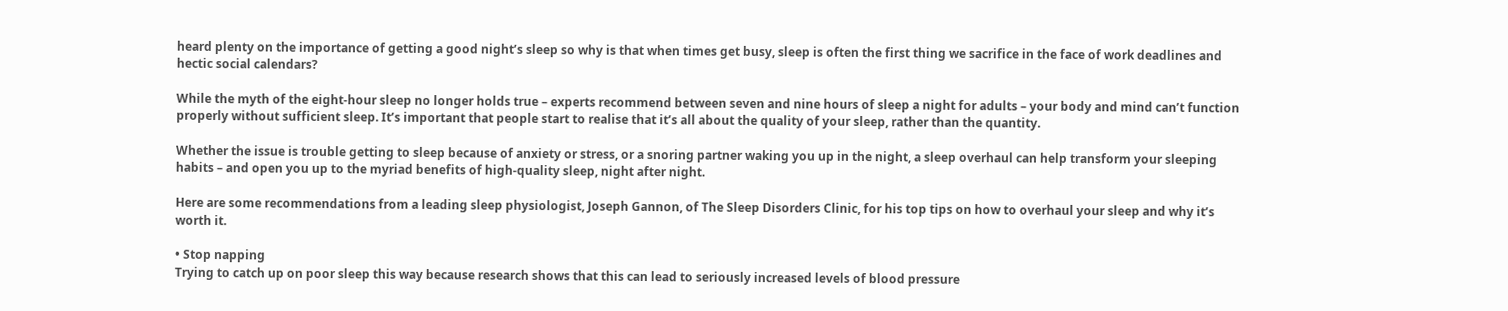heard plenty on the importance of getting a good night’s sleep so why is that when times get busy, sleep is often the first thing we sacrifice in the face of work deadlines and hectic social calendars?

While the myth of the eight-hour sleep no longer holds true – experts recommend between seven and nine hours of sleep a night for adults – your body and mind can’t function properly without sufficient sleep. It’s important that people start to realise that it’s all about the quality of your sleep, rather than the quantity.

Whether the issue is trouble getting to sleep because of anxiety or stress, or a snoring partner waking you up in the night, a sleep overhaul can help transform your sleeping habits – and open you up to the myriad benefits of high-quality sleep, night after night.

Here are some recommendations from a leading sleep physiologist, Joseph Gannon, of The Sleep Disorders Clinic, for his top tips on how to overhaul your sleep and why it’s worth it.

• Stop napping
Trying to catch up on poor sleep this way because research shows that this can lead to seriously increased levels of blood pressure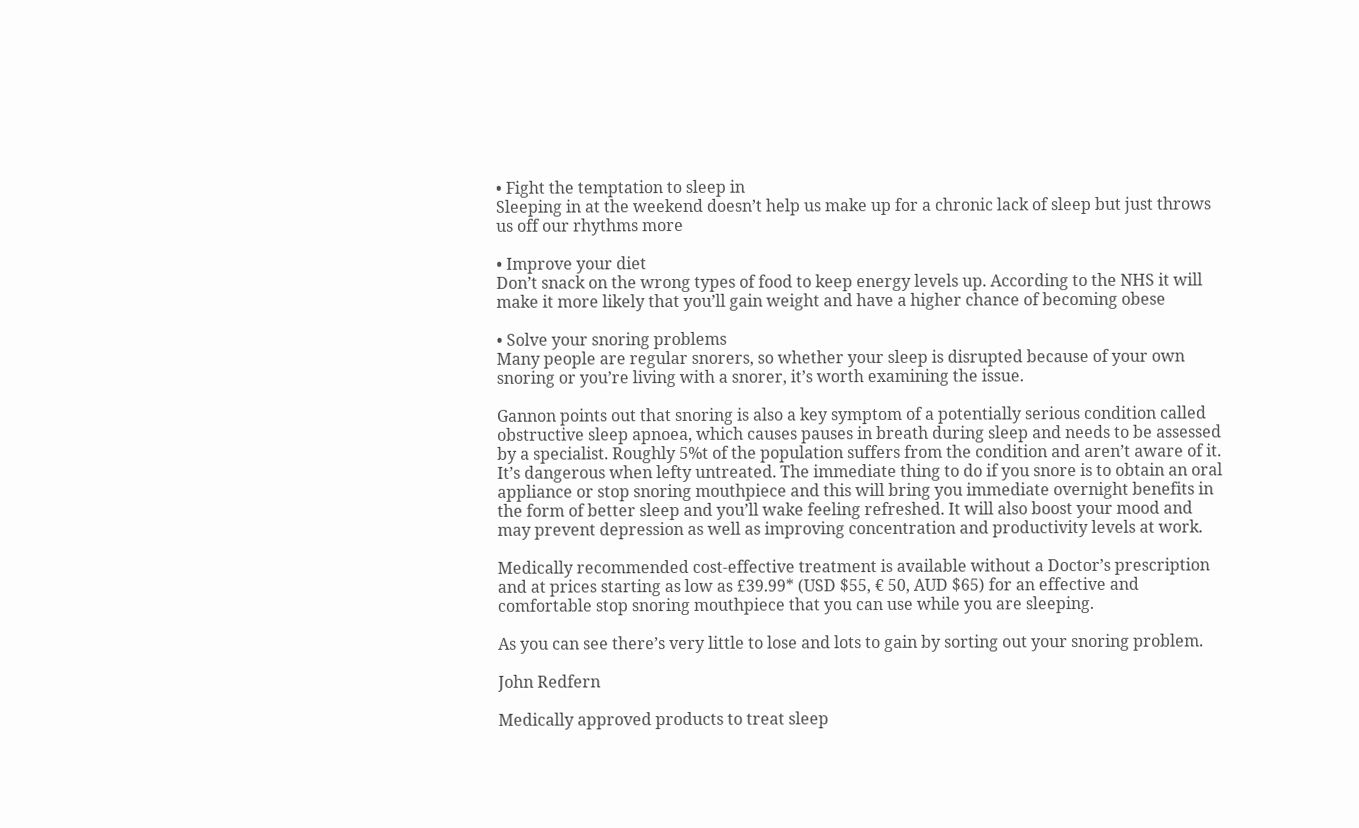• Fight the temptation to sleep in
Sleeping in at the weekend doesn’t help us make up for a chronic lack of sleep but just throws us off our rhythms more

• Improve your diet
Don’t snack on the wrong types of food to keep energy levels up. According to the NHS it will make it more likely that you’ll gain weight and have a higher chance of becoming obese

• Solve your snoring problems
Many people are regular snorers, so whether your sleep is disrupted because of your own snoring or you’re living with a snorer, it’s worth examining the issue.

Gannon points out that snoring is also a key symptom of a potentially serious condition called obstructive sleep apnoea, which causes pauses in breath during sleep and needs to be assessed by a specialist. Roughly 5%t of the population suffers from the condition and aren’t aware of it. It’s dangerous when lefty untreated. The immediate thing to do if you snore is to obtain an oral appliance or stop snoring mouthpiece and this will bring you immediate overnight benefits in the form of better sleep and you’ll wake feeling refreshed. It will also boost your mood and may prevent depression as well as improving concentration and productivity levels at work.

Medically recommended cost-effective treatment is available without a Doctor’s prescription and at prices starting as low as £39.99* (USD $55, € 50, AUD $65) for an effective and comfortable stop snoring mouthpiece that you can use while you are sleeping.

As you can see there’s very little to lose and lots to gain by sorting out your snoring problem.

John Redfern

Medically approved products to treat sleep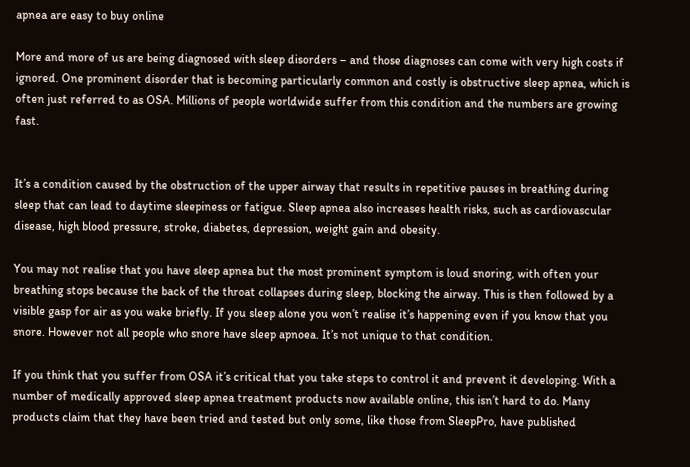apnea are easy to buy online

More and more of us are being diagnosed with sleep disorders – and those diagnoses can come with very high costs if ignored. One prominent disorder that is becoming particularly common and costly is obstructive sleep apnea, which is often just referred to as OSA. Millions of people worldwide suffer from this condition and the numbers are growing fast.


It’s a condition caused by the obstruction of the upper airway that results in repetitive pauses in breathing during sleep that can lead to daytime sleepiness or fatigue. Sleep apnea also increases health risks, such as cardiovascular disease, high blood pressure, stroke, diabetes, depression, weight gain and obesity.

You may not realise that you have sleep apnea but the most prominent symptom is loud snoring, with often your breathing stops because the back of the throat collapses during sleep, blocking the airway. This is then followed by a visible gasp for air as you wake briefly. If you sleep alone you won’t realise it’s happening even if you know that you snore. However not all people who snore have sleep apnoea. It’s not unique to that condition.

If you think that you suffer from OSA it’s critical that you take steps to control it and prevent it developing. With a number of medically approved sleep apnea treatment products now available online, this isn’t hard to do. Many products claim that they have been tried and tested but only some, like those from SleepPro, have published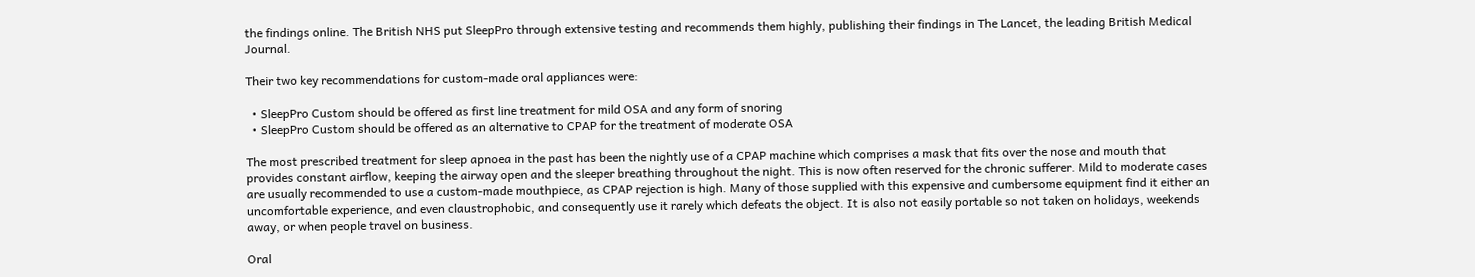the findings online. The British NHS put SleepPro through extensive testing and recommends them highly, publishing their findings in The Lancet, the leading British Medical Journal.

Their two key recommendations for custom-made oral appliances were:

  • SleepPro Custom should be offered as first line treatment for mild OSA and any form of snoring
  • SleepPro Custom should be offered as an alternative to CPAP for the treatment of moderate OSA

The most prescribed treatment for sleep apnoea in the past has been the nightly use of a CPAP machine which comprises a mask that fits over the nose and mouth that provides constant airflow, keeping the airway open and the sleeper breathing throughout the night. This is now often reserved for the chronic sufferer. Mild to moderate cases are usually recommended to use a custom-made mouthpiece, as CPAP rejection is high. Many of those supplied with this expensive and cumbersome equipment find it either an uncomfortable experience, and even claustrophobic, and consequently use it rarely which defeats the object. It is also not easily portable so not taken on holidays, weekends away, or when people travel on business.

Oral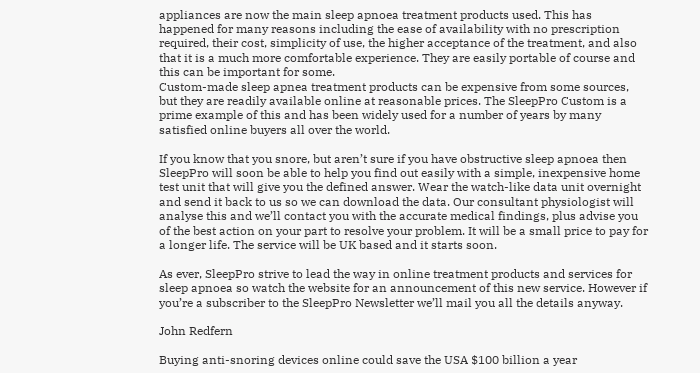appliances are now the main sleep apnoea treatment products used. This has happened for many reasons including the ease of availability with no prescription required, their cost, simplicity of use, the higher acceptance of the treatment, and also that it is a much more comfortable experience. They are easily portable of course and this can be important for some.
Custom-made sleep apnea treatment products can be expensive from some sources, but they are readily available online at reasonable prices. The SleepPro Custom is a prime example of this and has been widely used for a number of years by many satisfied online buyers all over the world.

If you know that you snore, but aren’t sure if you have obstructive sleep apnoea then SleepPro will soon be able to help you find out easily with a simple, inexpensive home test unit that will give you the defined answer. Wear the watch-like data unit overnight and send it back to us so we can download the data. Our consultant physiologist will analyse this and we’ll contact you with the accurate medical findings, plus advise you of the best action on your part to resolve your problem. It will be a small price to pay for a longer life. The service will be UK based and it starts soon.

As ever, SleepPro strive to lead the way in online treatment products and services for sleep apnoea so watch the website for an announcement of this new service. However if you’re a subscriber to the SleepPro Newsletter we’ll mail you all the details anyway.

John Redfern

Buying anti-snoring devices online could save the USA $100 billion a year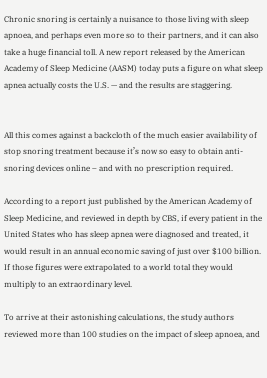Chronic snoring is certainly a nuisance to those living with sleep apnoea, and perhaps even more so to their partners, and it can also take a huge financial toll. A new report released by the American Academy of Sleep Medicine (AASM) today puts a figure on what sleep apnea actually costs the U.S. — and the results are staggering.


All this comes against a backcloth of the much easier availability of stop snoring treatment because it’s now so easy to obtain anti-snoring devices online – and with no prescription required.

According to a report just published by the American Academy of Sleep Medicine, and reviewed in depth by CBS, if every patient in the United States who has sleep apnea were diagnosed and treated, it would result in an annual economic saving of just over $100 billion. If those figures were extrapolated to a world total they would multiply to an extraordinary level.

To arrive at their astonishing calculations, the study authors reviewed more than 100 studies on the impact of sleep apnoea, and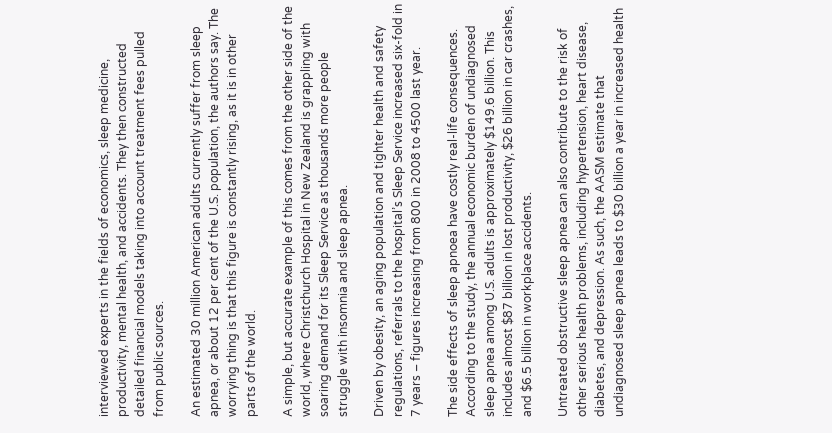interviewed experts in the fields of economics, sleep medicine, productivity, mental health, and accidents. They then constructed detailed financial models taking into account treatment fees pulled from public sources.

An estimated 30 million American adults currently suffer from sleep apnea, or about 12 per cent of the U.S. population, the authors say. The worrying thing is that this figure is constantly rising, as it is in other parts of the world.

A simple, but accurate example of this comes from the other side of the world, where Christchurch Hospital in New Zealand is grappling with soaring demand for its Sleep Service as thousands more people struggle with insomnia and sleep apnea.

Driven by obesity, an aging population and tighter health and safety regulations, referrals to the hospital’s Sleep Service increased six-fold in 7 years – figures increasing from 800 in 2008 to 4500 last year.

The side effects of sleep apnoea have costly real-life consequences. According to the study, the annual economic burden of undiagnosed sleep apnea among U.S. adults is approximately $149.6 billion. This includes almost $87 billion in lost productivity, $26 billion in car crashes, and $6.5 billion in workplace accidents.

Untreated obstructive sleep apnea can also contribute to the risk of other serious health problems, including hypertension, heart disease, diabetes, and depression. As such, the AASM estimate that undiagnosed sleep apnea leads to $30 billion a year in increased health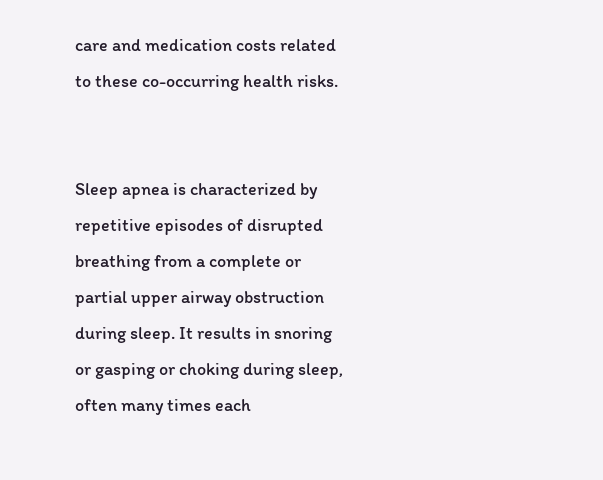care and medication costs related to these co-occurring health risks.


Sleep apnea is characterized by repetitive episodes of disrupted breathing from a complete or partial upper airway obstruction during sleep. It results in snoring or gasping or choking during sleep, often many times each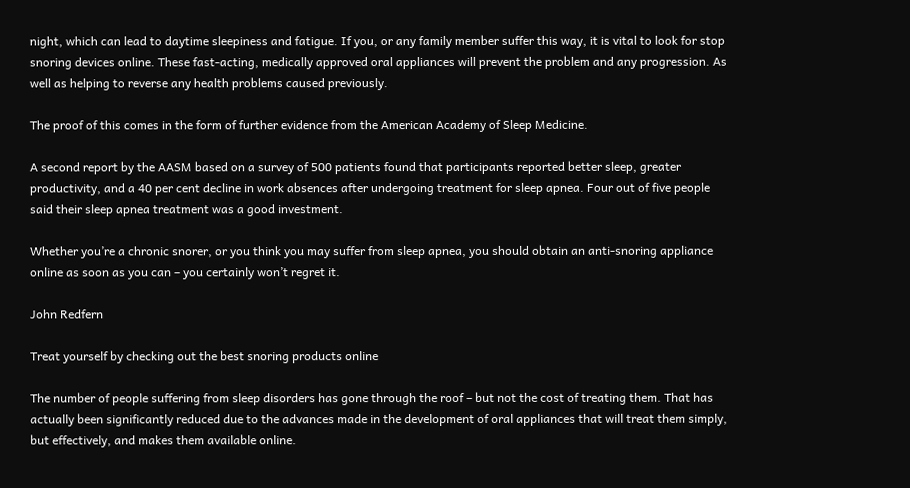night, which can lead to daytime sleepiness and fatigue. If you, or any family member suffer this way, it is vital to look for stop snoring devices online. These fast-acting, medically approved oral appliances will prevent the problem and any progression. As well as helping to reverse any health problems caused previously.

The proof of this comes in the form of further evidence from the American Academy of Sleep Medicine.

A second report by the AASM based on a survey of 500 patients found that participants reported better sleep, greater productivity, and a 40 per cent decline in work absences after undergoing treatment for sleep apnea. Four out of five people said their sleep apnea treatment was a good investment.

Whether you’re a chronic snorer, or you think you may suffer from sleep apnea, you should obtain an anti-snoring appliance online as soon as you can – you certainly won’t regret it.

John Redfern

Treat yourself by checking out the best snoring products online

The number of people suffering from sleep disorders has gone through the roof – but not the cost of treating them. That has actually been significantly reduced due to the advances made in the development of oral appliances that will treat them simply, but effectively, and makes them available online.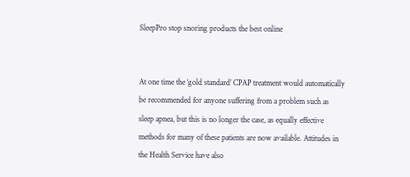SleepPro stop snoring products the best online


At one time the ‘gold standard’ CPAP treatment would automatically be recommended for anyone suffering from a problem such as sleep apnea, but this is no longer the case, as equally effective methods for many of these patients are now available. Attitudes in the Health Service have also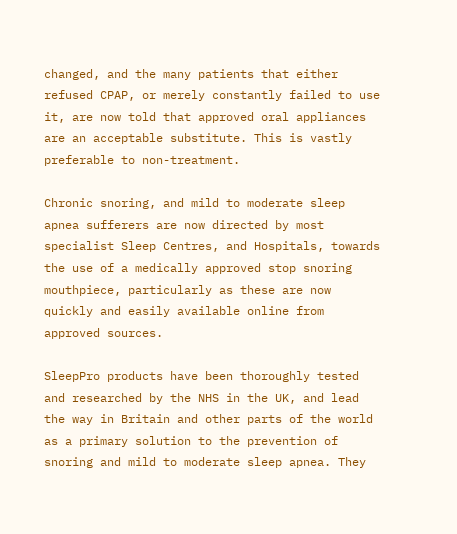changed, and the many patients that either refused CPAP, or merely constantly failed to use it, are now told that approved oral appliances are an acceptable substitute. This is vastly preferable to non-treatment.

Chronic snoring, and mild to moderate sleep apnea sufferers are now directed by most specialist Sleep Centres, and Hospitals, towards the use of a medically approved stop snoring mouthpiece, particularly as these are now quickly and easily available online from approved sources.

SleepPro products have been thoroughly tested and researched by the NHS in the UK, and lead the way in Britain and other parts of the world as a primary solution to the prevention of snoring and mild to moderate sleep apnea. They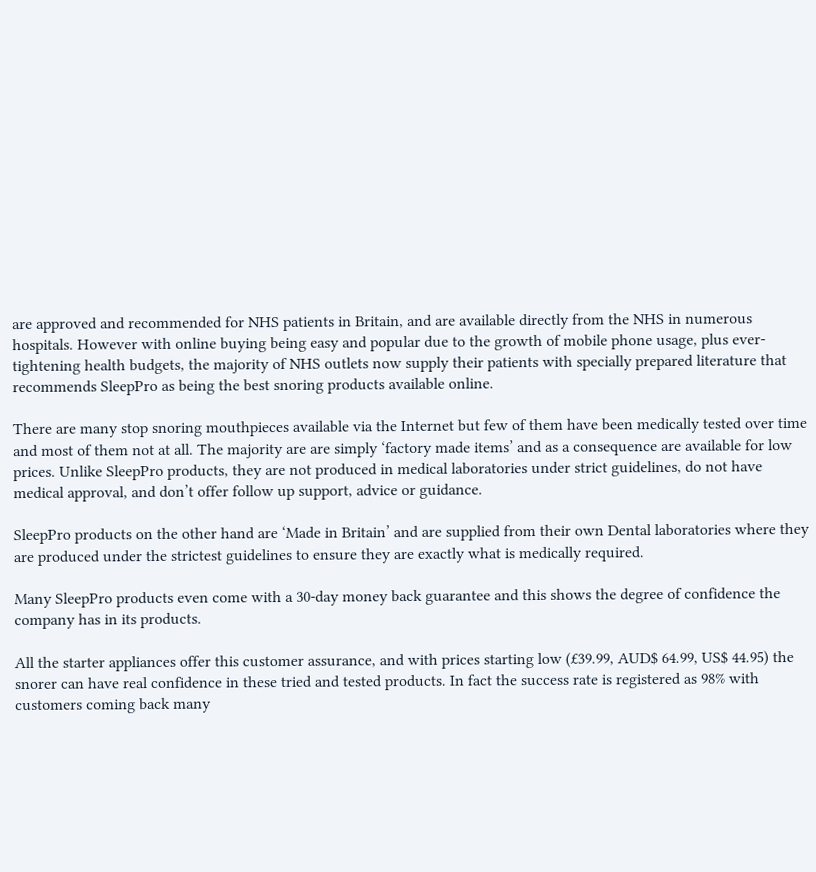are approved and recommended for NHS patients in Britain, and are available directly from the NHS in numerous hospitals. However with online buying being easy and popular due to the growth of mobile phone usage, plus ever-tightening health budgets, the majority of NHS outlets now supply their patients with specially prepared literature that recommends SleepPro as being the best snoring products available online.

There are many stop snoring mouthpieces available via the Internet but few of them have been medically tested over time and most of them not at all. The majority are are simply ‘factory made items’ and as a consequence are available for low prices. Unlike SleepPro products, they are not produced in medical laboratories under strict guidelines, do not have medical approval, and don’t offer follow up support, advice or guidance.

SleepPro products on the other hand are ‘Made in Britain’ and are supplied from their own Dental laboratories where they are produced under the strictest guidelines to ensure they are exactly what is medically required.

Many SleepPro products even come with a 30-day money back guarantee and this shows the degree of confidence the company has in its products.

All the starter appliances offer this customer assurance, and with prices starting low (£39.99, AUD$ 64.99, US$ 44.95) the snorer can have real confidence in these tried and tested products. In fact the success rate is registered as 98% with customers coming back many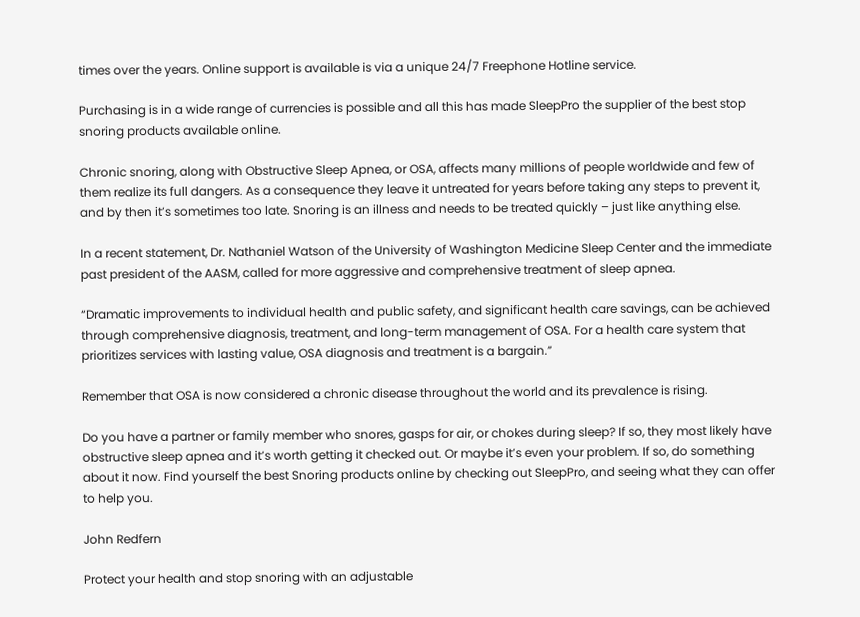times over the years. Online support is available is via a unique 24/7 Freephone Hotline service.

Purchasing is in a wide range of currencies is possible and all this has made SleepPro the supplier of the best stop snoring products available online.

Chronic snoring, along with Obstructive Sleep Apnea, or OSA, affects many millions of people worldwide and few of them realize its full dangers. As a consequence they leave it untreated for years before taking any steps to prevent it, and by then it’s sometimes too late. Snoring is an illness and needs to be treated quickly – just like anything else.

In a recent statement, Dr. Nathaniel Watson of the University of Washington Medicine Sleep Center and the immediate past president of the AASM, called for more aggressive and comprehensive treatment of sleep apnea.

“Dramatic improvements to individual health and public safety, and significant health care savings, can be achieved through comprehensive diagnosis, treatment, and long-term management of OSA. For a health care system that prioritizes services with lasting value, OSA diagnosis and treatment is a bargain.”

Remember that OSA is now considered a chronic disease throughout the world and its prevalence is rising.

Do you have a partner or family member who snores, gasps for air, or chokes during sleep? If so, they most likely have obstructive sleep apnea and it’s worth getting it checked out. Or maybe it’s even your problem. If so, do something about it now. Find yourself the best Snoring products online by checking out SleepPro, and seeing what they can offer to help you.

John Redfern

Protect your health and stop snoring with an adjustable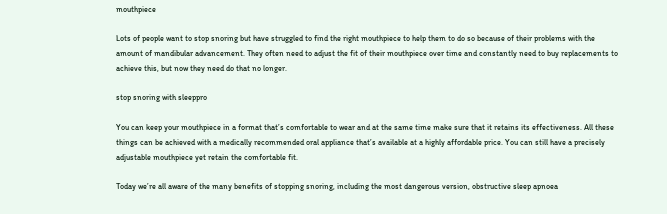mouthpiece

Lots of people want to stop snoring but have struggled to find the right mouthpiece to help them to do so because of their problems with the amount of mandibular advancement. They often need to adjust the fit of their mouthpiece over time and constantly need to buy replacements to achieve this, but now they need do that no longer.

stop snoring with sleeppro

You can keep your mouthpiece in a format that’s comfortable to wear and at the same time make sure that it retains its effectiveness. All these things can be achieved with a medically recommended oral appliance that’s available at a highly affordable price. You can still have a precisely adjustable mouthpiece yet retain the comfortable fit.

Today we’re all aware of the many benefits of stopping snoring, including the most dangerous version, obstructive sleep apnoea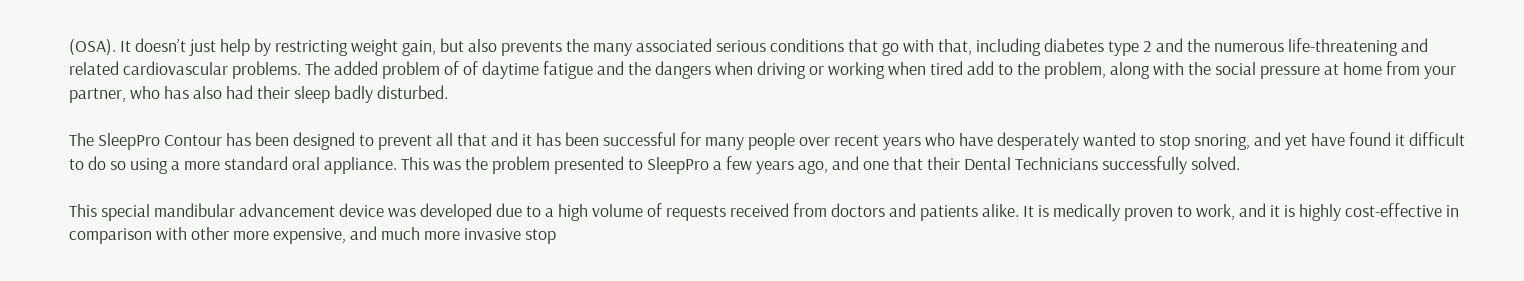(OSA). It doesn’t just help by restricting weight gain, but also prevents the many associated serious conditions that go with that, including diabetes type 2 and the numerous life-threatening and related cardiovascular problems. The added problem of of daytime fatigue and the dangers when driving or working when tired add to the problem, along with the social pressure at home from your partner, who has also had their sleep badly disturbed.

The SleepPro Contour has been designed to prevent all that and it has been successful for many people over recent years who have desperately wanted to stop snoring, and yet have found it difficult to do so using a more standard oral appliance. This was the problem presented to SleepPro a few years ago, and one that their Dental Technicians successfully solved.

This special mandibular advancement device was developed due to a high volume of requests received from doctors and patients alike. It is medically proven to work, and it is highly cost-effective in comparison with other more expensive, and much more invasive stop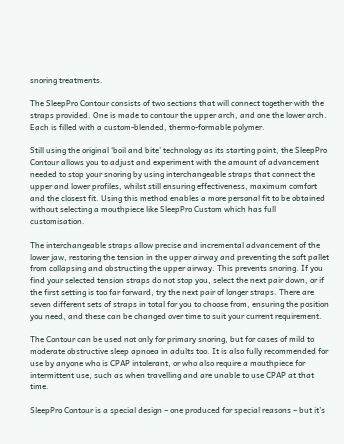snoring treatments.

The SleepPro Contour consists of two sections that will connect together with the straps provided. One is made to contour the upper arch, and one the lower arch. Each is filled with a custom-blended, thermo-formable polymer.

Still using the original ‘boil and bite’ technology as its starting point, the SleepPro Contour allows you to adjust and experiment with the amount of advancement needed to stop your snoring by using interchangeable straps that connect the upper and lower profiles, whilst still ensuring effectiveness, maximum comfort and the closest fit. Using this method enables a more personal fit to be obtained without selecting a mouthpiece like SleepPro Custom which has full customisation.

The interchangeable straps allow precise and incremental advancement of the lower jaw, restoring the tension in the upper airway and preventing the soft pallet from collapsing and obstructing the upper airway. This prevents snoring. If you find your selected tension straps do not stop you, select the next pair down, or if the first setting is too far forward, try the next pair of longer straps. There are seven different sets of straps in total for you to choose from, ensuring the position you need, and these can be changed over time to suit your current requirement.

The Contour can be used not only for primary snoring, but for cases of mild to moderate obstructive sleep apnoea in adults too. It is also fully recommended for use by anyone who is CPAP intolerant, or who also require a mouthpiece for intermittent use, such as when travelling and are unable to use CPAP at that time.

SleepPro Contour is a special design – one produced for special reasons – but it’s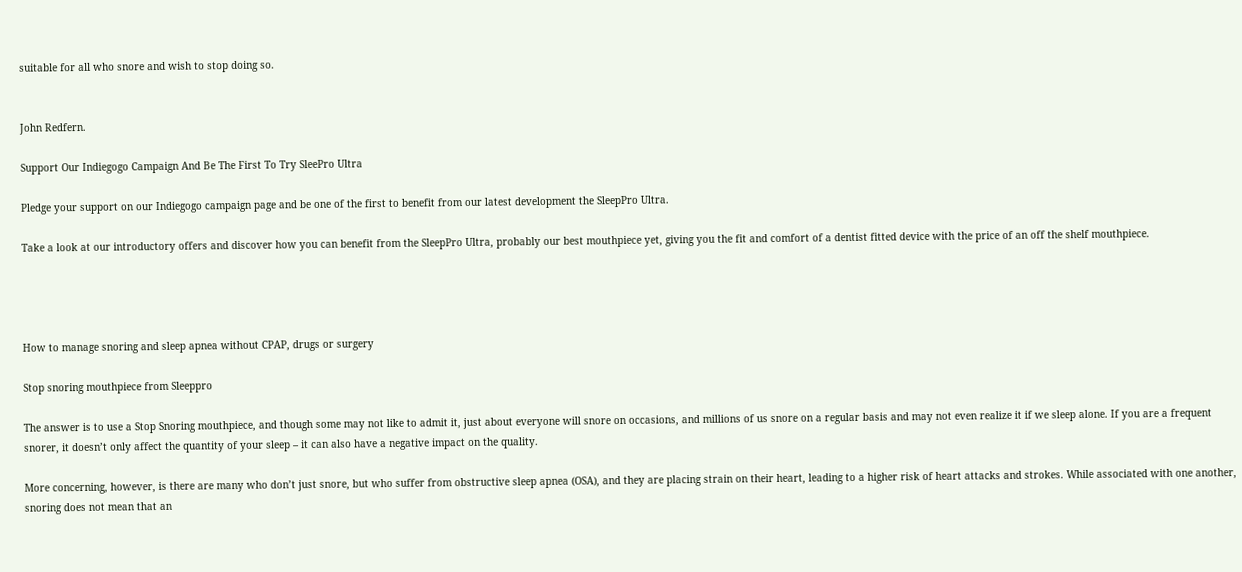suitable for all who snore and wish to stop doing so.


John Redfern.

Support Our Indiegogo Campaign And Be The First To Try SleePro Ultra

Pledge your support on our Indiegogo campaign page and be one of the first to benefit from our latest development the SleepPro Ultra.

Take a look at our introductory offers and discover how you can benefit from the SleepPro Ultra, probably our best mouthpiece yet, giving you the fit and comfort of a dentist fitted device with the price of an off the shelf mouthpiece.




How to manage snoring and sleep apnea without CPAP, drugs or surgery

Stop snoring mouthpiece from Sleeppro

The answer is to use a Stop Snoring mouthpiece, and though some may not like to admit it, just about everyone will snore on occasions, and millions of us snore on a regular basis and may not even realize it if we sleep alone. If you are a frequent snorer, it doesn’t only affect the quantity of your sleep – it can also have a negative impact on the quality.

More concerning, however, is there are many who don’t just snore, but who suffer from obstructive sleep apnea (OSA), and they are placing strain on their heart, leading to a higher risk of heart attacks and strokes. While associated with one another, snoring does not mean that an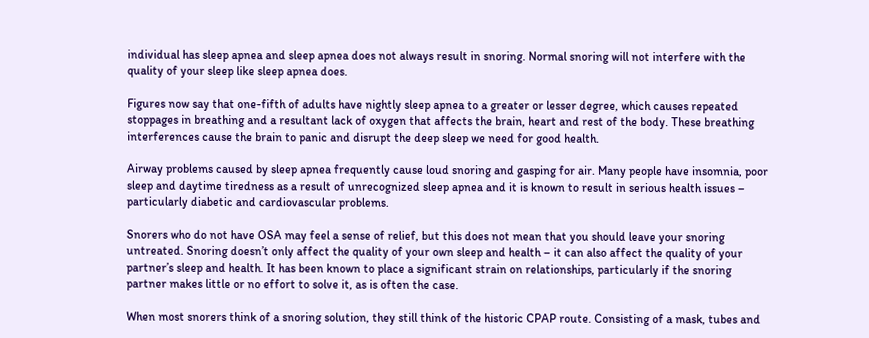individual has sleep apnea and sleep apnea does not always result in snoring. Normal snoring will not interfere with the quality of your sleep like sleep apnea does.

Figures now say that one-fifth of adults have nightly sleep apnea to a greater or lesser degree, which causes repeated stoppages in breathing and a resultant lack of oxygen that affects the brain, heart and rest of the body. These breathing interferences cause the brain to panic and disrupt the deep sleep we need for good health.

Airway problems caused by sleep apnea frequently cause loud snoring and gasping for air. Many people have insomnia, poor sleep and daytime tiredness as a result of unrecognized sleep apnea and it is known to result in serious health issues – particularly diabetic and cardiovascular problems.

Snorers who do not have OSA may feel a sense of relief, but this does not mean that you should leave your snoring untreated. Snoring doesn’t only affect the quality of your own sleep and health – it can also affect the quality of your partner’s sleep and health. It has been known to place a significant strain on relationships, particularly if the snoring partner makes little or no effort to solve it, as is often the case.

When most snorers think of a snoring solution, they still think of the historic CPAP route. Consisting of a mask, tubes and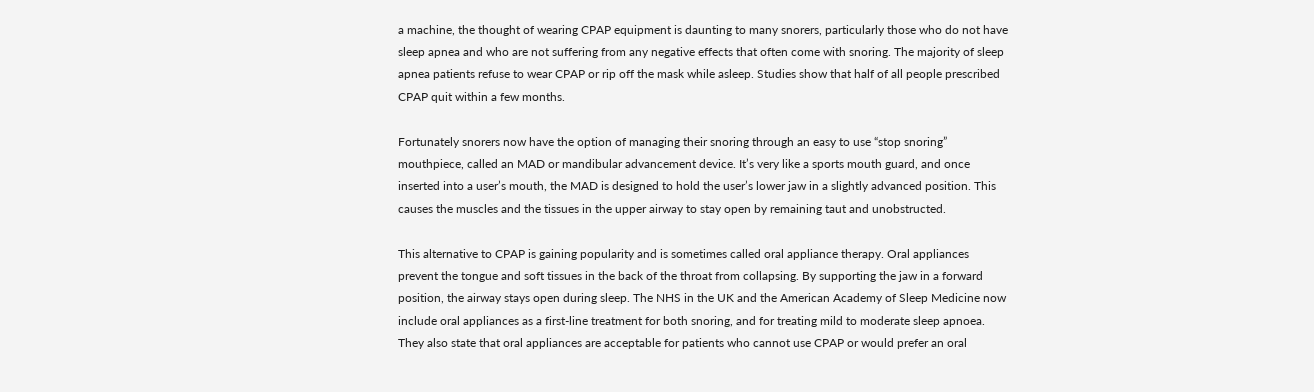a machine, the thought of wearing CPAP equipment is daunting to many snorers, particularly those who do not have sleep apnea and who are not suffering from any negative effects that often come with snoring. The majority of sleep apnea patients refuse to wear CPAP or rip off the mask while asleep. Studies show that half of all people prescribed CPAP quit within a few months.

Fortunately snorers now have the option of managing their snoring through an easy to use “stop snoring” mouthpiece, called an MAD or mandibular advancement device. It’s very like a sports mouth guard, and once inserted into a user’s mouth, the MAD is designed to hold the user’s lower jaw in a slightly advanced position. This causes the muscles and the tissues in the upper airway to stay open by remaining taut and unobstructed.

This alternative to CPAP is gaining popularity and is sometimes called oral appliance therapy. Oral appliances prevent the tongue and soft tissues in the back of the throat from collapsing. By supporting the jaw in a forward position, the airway stays open during sleep. The NHS in the UK and the American Academy of Sleep Medicine now include oral appliances as a first-line treatment for both snoring, and for treating mild to moderate sleep apnoea. They also state that oral appliances are acceptable for patients who cannot use CPAP or would prefer an oral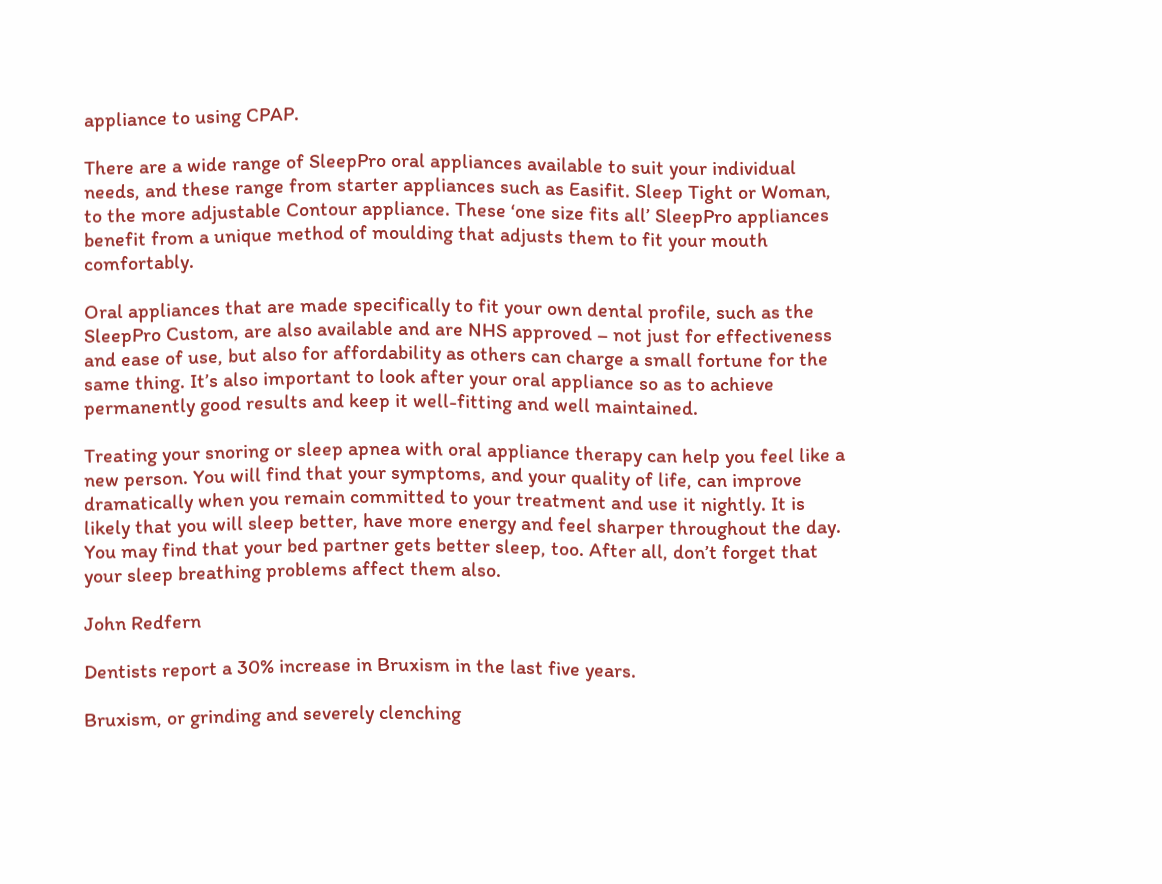appliance to using CPAP.

There are a wide range of SleepPro oral appliances available to suit your individual needs, and these range from starter appliances such as Easifit. Sleep Tight or Woman, to the more adjustable Contour appliance. These ‘one size fits all’ SleepPro appliances benefit from a unique method of moulding that adjusts them to fit your mouth comfortably.

Oral appliances that are made specifically to fit your own dental profile, such as the SleepPro Custom, are also available and are NHS approved – not just for effectiveness and ease of use, but also for affordability as others can charge a small fortune for the same thing. It’s also important to look after your oral appliance so as to achieve permanently good results and keep it well-fitting and well maintained.

Treating your snoring or sleep apnea with oral appliance therapy can help you feel like a new person. You will find that your symptoms, and your quality of life, can improve dramatically when you remain committed to your treatment and use it nightly. It is likely that you will sleep better, have more energy and feel sharper throughout the day. You may find that your bed partner gets better sleep, too. After all, don’t forget that your sleep breathing problems affect them also.

John Redfern

Dentists report a 30% increase in Bruxism in the last five years.

Bruxism, or grinding and severely clenching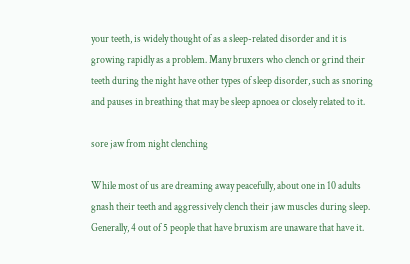your teeth, is widely thought of as a sleep-related disorder and it is growing rapidly as a problem. Many bruxers who clench or grind their teeth during the night have other types of sleep disorder, such as snoring and pauses in breathing that may be sleep apnoea or closely related to it.

sore jaw from night clenching

While most of us are dreaming away peacefully, about one in 10 adults gnash their teeth and aggressively clench their jaw muscles during sleep. Generally, 4 out of 5 people that have bruxism are unaware that have it.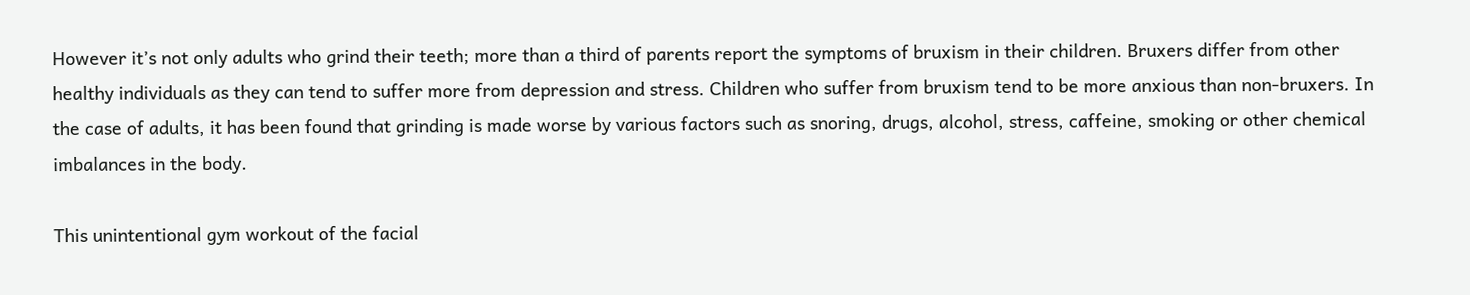However it’s not only adults who grind their teeth; more than a third of parents report the symptoms of bruxism in their children. Bruxers differ from other healthy individuals as they can tend to suffer more from depression and stress. Children who suffer from bruxism tend to be more anxious than non-bruxers. In the case of adults, it has been found that grinding is made worse by various factors such as snoring, drugs, alcohol, stress, caffeine, smoking or other chemical imbalances in the body.

This unintentional gym workout of the facial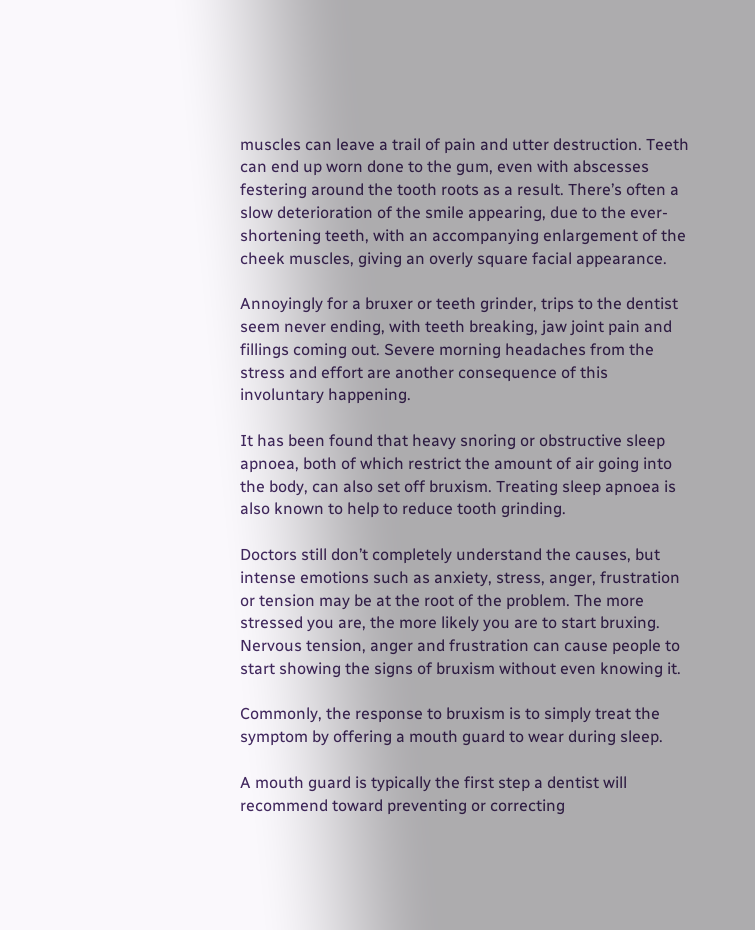muscles can leave a trail of pain and utter destruction. Teeth can end up worn done to the gum, even with abscesses festering around the tooth roots as a result. There’s often a slow deterioration of the smile appearing, due to the ever-shortening teeth, with an accompanying enlargement of the cheek muscles, giving an overly square facial appearance.

Annoyingly for a bruxer or teeth grinder, trips to the dentist seem never ending, with teeth breaking, jaw joint pain and fillings coming out. Severe morning headaches from the stress and effort are another consequence of this involuntary happening.

It has been found that heavy snoring or obstructive sleep apnoea, both of which restrict the amount of air going into the body, can also set off bruxism. Treating sleep apnoea is also known to help to reduce tooth grinding.

Doctors still don’t completely understand the causes, but intense emotions such as anxiety, stress, anger, frustration or tension may be at the root of the problem. The more stressed you are, the more likely you are to start bruxing. Nervous tension, anger and frustration can cause people to start showing the signs of bruxism without even knowing it.

Commonly, the response to bruxism is to simply treat the symptom by offering a mouth guard to wear during sleep.

A mouth guard is typically the first step a dentist will recommend toward preventing or correcting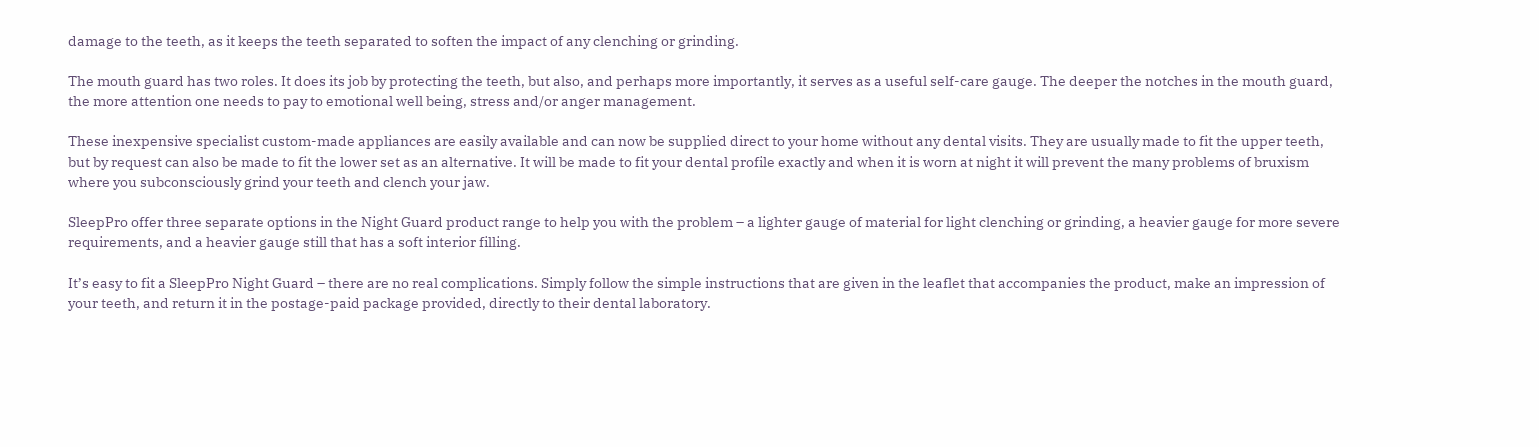damage to the teeth, as it keeps the teeth separated to soften the impact of any clenching or grinding.

The mouth guard has two roles. It does its job by protecting the teeth, but also, and perhaps more importantly, it serves as a useful self-care gauge. The deeper the notches in the mouth guard, the more attention one needs to pay to emotional well being, stress and/or anger management.

These inexpensive specialist custom-made appliances are easily available and can now be supplied direct to your home without any dental visits. They are usually made to fit the upper teeth, but by request can also be made to fit the lower set as an alternative. It will be made to fit your dental profile exactly and when it is worn at night it will prevent the many problems of bruxism where you subconsciously grind your teeth and clench your jaw.

SleepPro offer three separate options in the Night Guard product range to help you with the problem – a lighter gauge of material for light clenching or grinding, a heavier gauge for more severe requirements, and a heavier gauge still that has a soft interior filling.

It’s easy to fit a SleepPro Night Guard – there are no real complications. Simply follow the simple instructions that are given in the leaflet that accompanies the product, make an impression of your teeth, and return it in the postage-paid package provided, directly to their dental laboratory.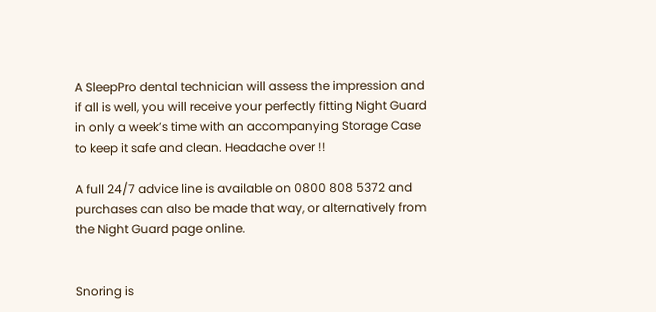A SleepPro dental technician will assess the impression and if all is well, you will receive your perfectly fitting Night Guard in only a week’s time with an accompanying Storage Case to keep it safe and clean. Headache over !!

A full 24/7 advice line is available on 0800 808 5372 and purchases can also be made that way, or alternatively from the Night Guard page online.


Snoring is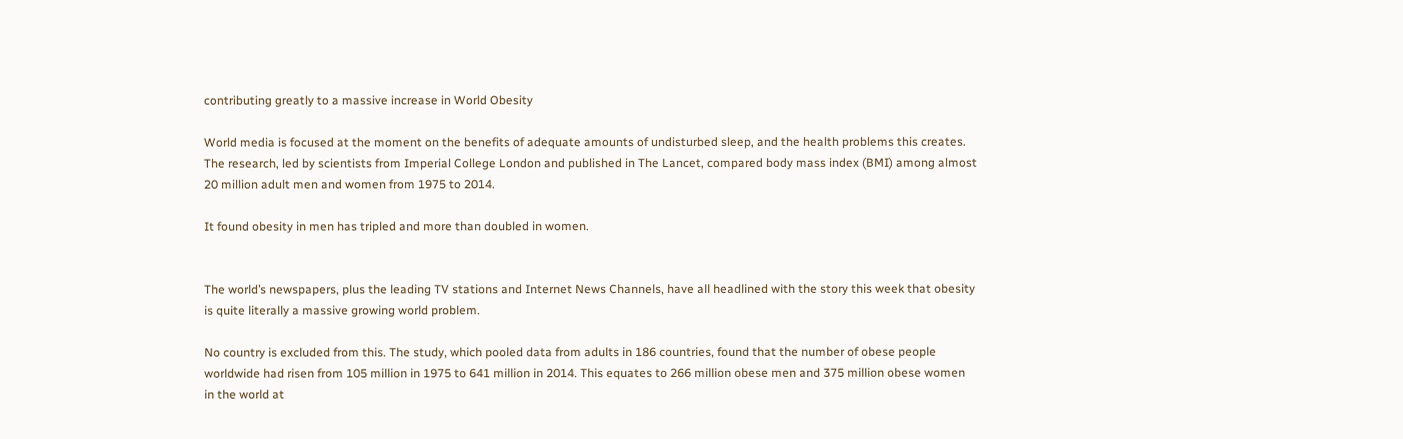contributing greatly to a massive increase in World Obesity

World media is focused at the moment on the benefits of adequate amounts of undisturbed sleep, and the health problems this creates. The research, led by scientists from Imperial College London and published in The Lancet, compared body mass index (BMI) among almost 20 million adult men and women from 1975 to 2014.

It found obesity in men has tripled and more than doubled in women.


The world’s newspapers, plus the leading TV stations and Internet News Channels, have all headlined with the story this week that obesity is quite literally a massive growing world problem.

No country is excluded from this. The study, which pooled data from adults in 186 countries, found that the number of obese people worldwide had risen from 105 million in 1975 to 641 million in 2014. This equates to 266 million obese men and 375 million obese women in the world at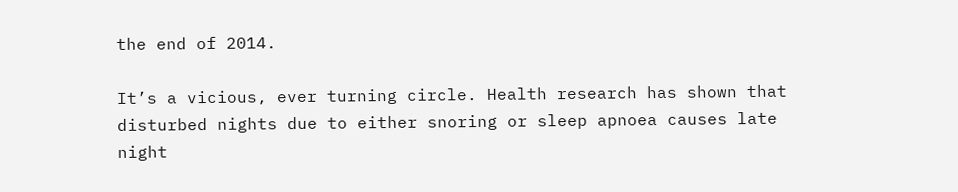the end of 2014.

It’s a vicious, ever turning circle. Health research has shown that disturbed nights due to either snoring or sleep apnoea causes late night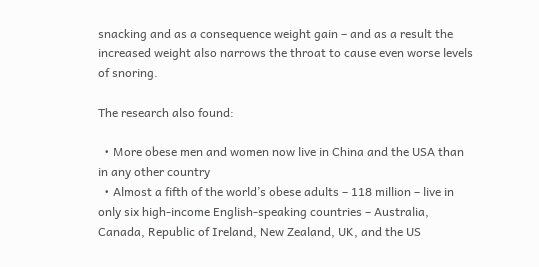snacking and as a consequence weight gain – and as a result the increased weight also narrows the throat to cause even worse levels of snoring.

The research also found:

  • More obese men and women now live in China and the USA than in any other country
  • Almost a fifth of the world’s obese adults – 118 million – live in only six high-income English-speaking countries – Australia, Canada, Republic of Ireland, New Zealand, UK, and the US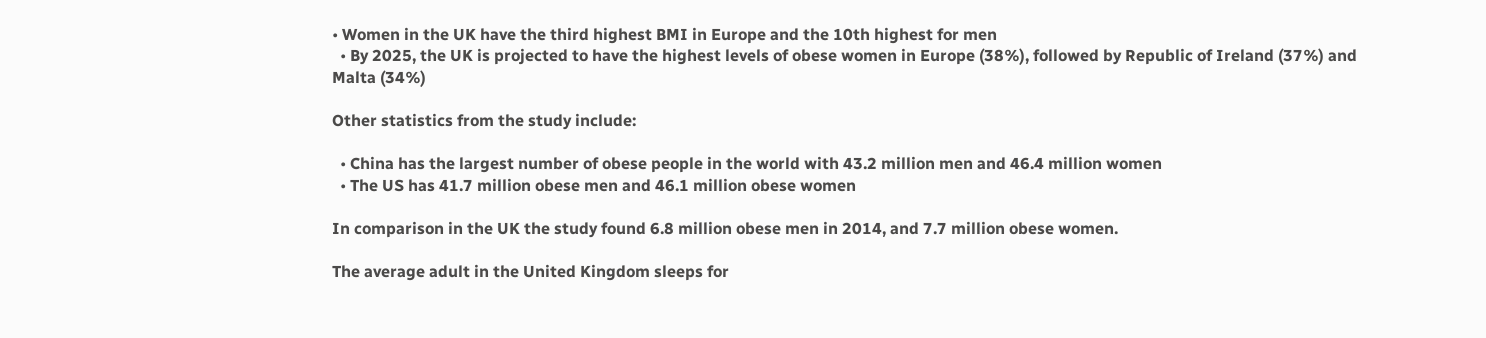• Women in the UK have the third highest BMI in Europe and the 10th highest for men
  • By 2025, the UK is projected to have the highest levels of obese women in Europe (38%), followed by Republic of Ireland (37%) and Malta (34%)

Other statistics from the study include:

  • China has the largest number of obese people in the world with 43.2 million men and 46.4 million women
  • The US has 41.7 million obese men and 46.1 million obese women

In comparison in the UK the study found 6.8 million obese men in 2014, and 7.7 million obese women.

The average adult in the United Kingdom sleeps for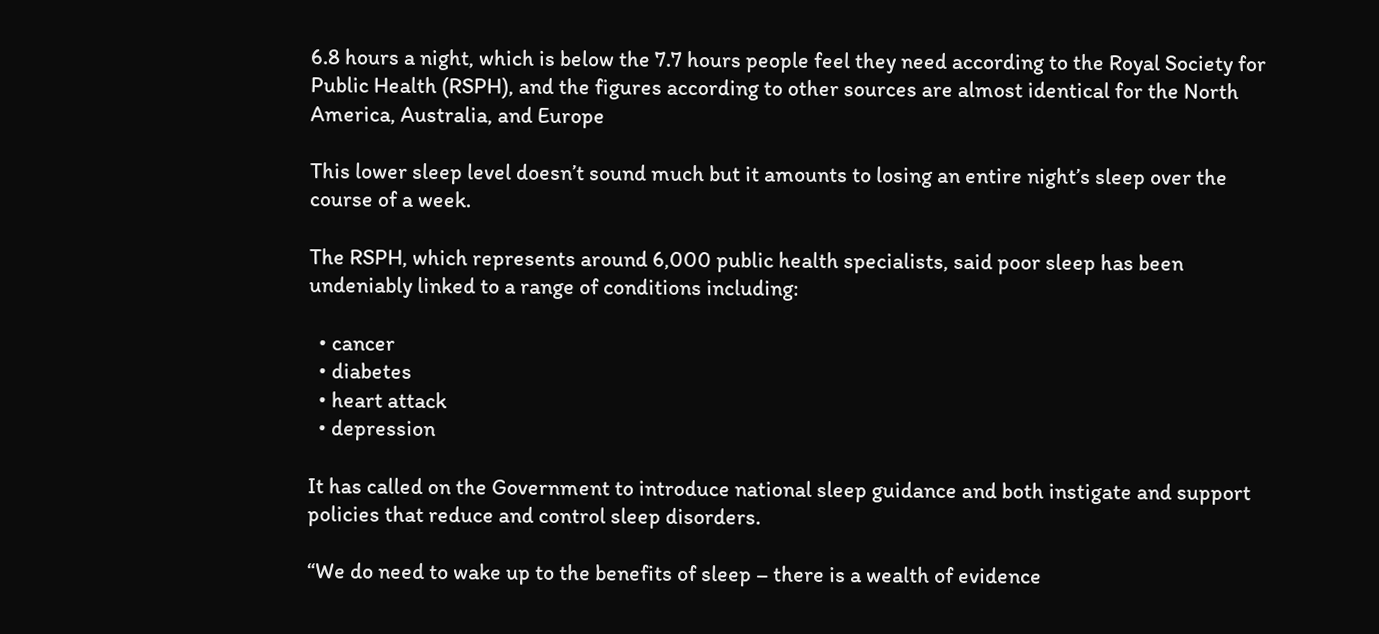6.8 hours a night, which is below the 7.7 hours people feel they need according to the Royal Society for Public Health (RSPH), and the figures according to other sources are almost identical for the North America, Australia, and Europe

This lower sleep level doesn’t sound much but it amounts to losing an entire night’s sleep over the course of a week.

The RSPH, which represents around 6,000 public health specialists, said poor sleep has been undeniably linked to a range of conditions including:

  • cancer
  • diabetes
  • heart attack
  • depression

It has called on the Government to introduce national sleep guidance and both instigate and support policies that reduce and control sleep disorders.

“We do need to wake up to the benefits of sleep – there is a wealth of evidence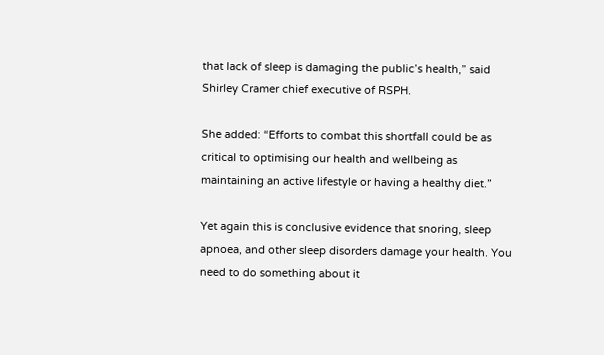that lack of sleep is damaging the public’s health,” said Shirley Cramer chief executive of RSPH.

She added: “Efforts to combat this shortfall could be as critical to optimising our health and wellbeing as maintaining an active lifestyle or having a healthy diet.”

Yet again this is conclusive evidence that snoring, sleep apnoea, and other sleep disorders damage your health. You need to do something about it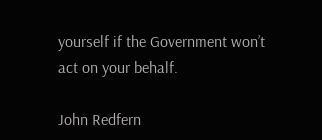yourself if the Government won’t act on your behalf.

John Redfern